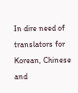In dire need of translators for Korean, Chinese and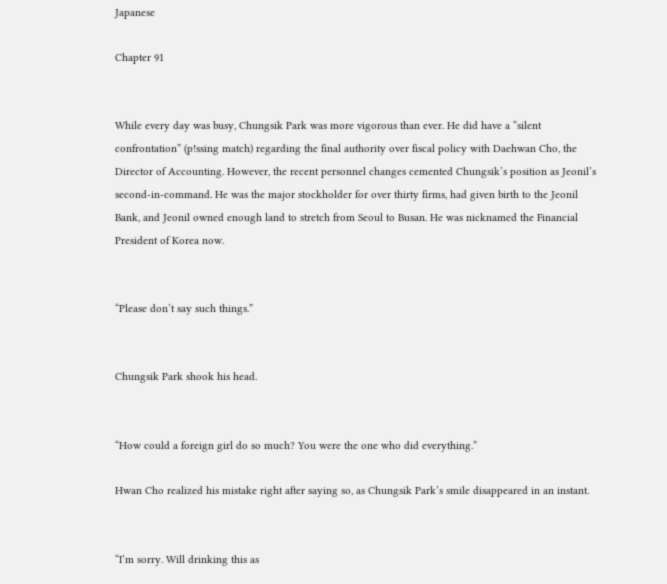Japanese

Chapter 91


While every day was busy, Chungsik Park was more vigorous than ever. He did have a “silent confrontation” (p!ssing match) regarding the final authority over fiscal policy with Daehwan Cho, the Director of Accounting. However, the recent personnel changes cemented Chungsik’s position as Jeonil’s second-in-command. He was the major stockholder for over thirty firms, had given birth to the Jeonil Bank, and Jeonil owned enough land to stretch from Seoul to Busan. He was nicknamed the Financial President of Korea now.


“Please don’t say such things.”


Chungsik Park shook his head.


“How could a foreign girl do so much? You were the one who did everything.”

Hwan Cho realized his mistake right after saying so, as Chungsik Park’s smile disappeared in an instant.


“I’m sorry. Will drinking this as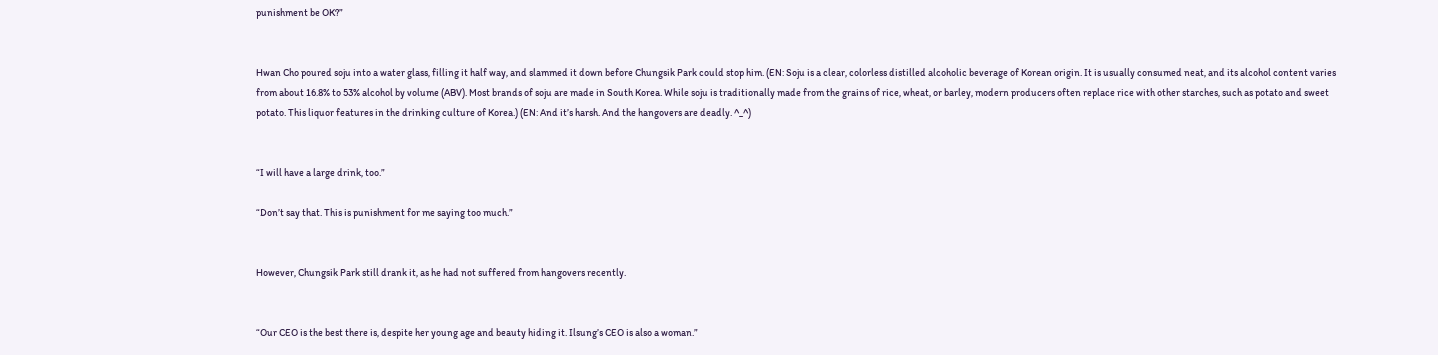punishment be OK?”


Hwan Cho poured soju into a water glass, filling it half way, and slammed it down before Chungsik Park could stop him. (EN: Soju is a clear, colorless distilled alcoholic beverage of Korean origin. It is usually consumed neat, and its alcohol content varies from about 16.8% to 53% alcohol by volume (ABV). Most brands of soju are made in South Korea. While soju is traditionally made from the grains of rice, wheat, or barley, modern producers often replace rice with other starches, such as potato and sweet potato. This liquor features in the drinking culture of Korea.) (EN: And it’s harsh. And the hangovers are deadly. ^_^)


“I will have a large drink, too.”

“Don’t say that. This is punishment for me saying too much.”


However, Chungsik Park still drank it, as he had not suffered from hangovers recently.


“Our CEO is the best there is, despite her young age and beauty hiding it. Ilsung’s CEO is also a woman.”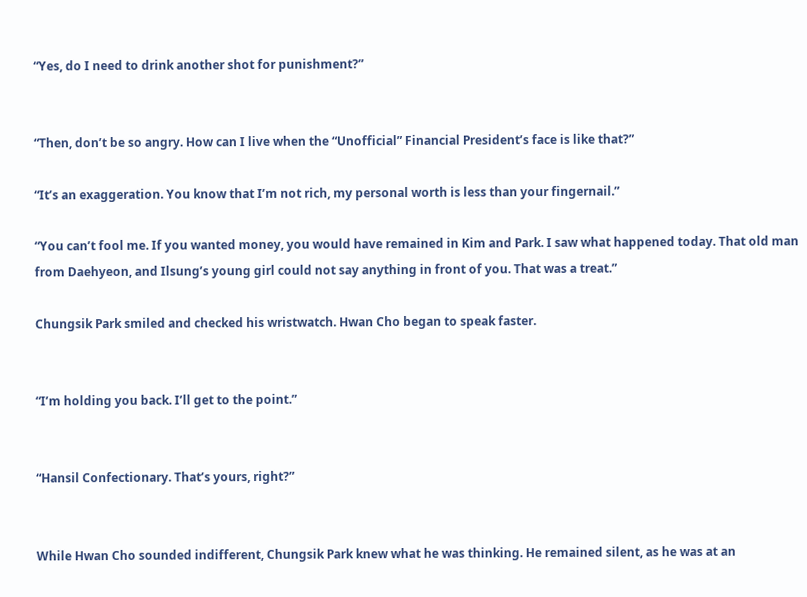“Yes, do I need to drink another shot for punishment?”


“Then, don’t be so angry. How can I live when the “Unofficial” Financial President’s face is like that?”

“It’s an exaggeration. You know that I’m not rich, my personal worth is less than your fingernail.”

“You can’t fool me. If you wanted money, you would have remained in Kim and Park. I saw what happened today. That old man from Daehyeon, and Ilsung’s young girl could not say anything in front of you. That was a treat.”

Chungsik Park smiled and checked his wristwatch. Hwan Cho began to speak faster.


“I’m holding you back. I’ll get to the point.”


“Hansil Confectionary. That’s yours, right?”


While Hwan Cho sounded indifferent, Chungsik Park knew what he was thinking. He remained silent, as he was at an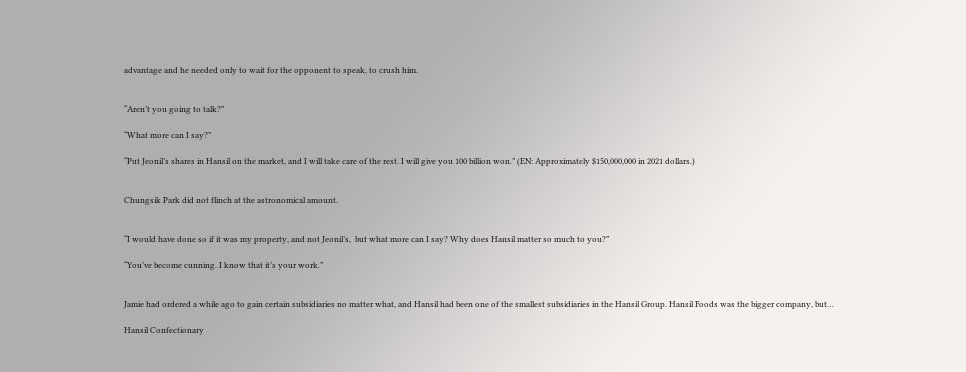advantage and he needed only to wait for the opponent to speak, to crush him.


“Aren’t you going to talk?”

“What more can I say?”

“Put Jeonil’s shares in Hansil on the market, and I will take care of the rest. I will give you 100 billion won.” (EN: Approximately $150,000,000 in 2021 dollars.)


Chungsik Park did not flinch at the astronomical amount.


“I would have done so if it was my property, and not Jeonil’s,  but what more can I say? Why does Hansil matter so much to you?”

“You’ve become cunning. I know that it’s your work.”


Jamie had ordered a while ago to gain certain subsidiaries no matter what, and Hansil had been one of the smallest subsidiaries in the Hansil Group. Hansil Foods was the bigger company, but…

Hansil Confectionary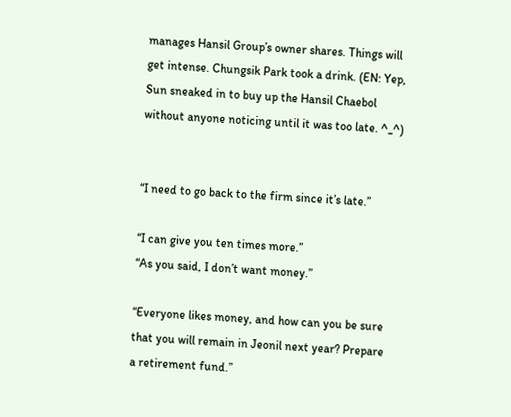manages Hansil Group’s owner shares. Things will get intense. Chungsik Park took a drink. (EN: Yep, Sun sneaked in to buy up the Hansil Chaebol without anyone noticing until it was too late. ^_^)


“I need to go back to the firm since it’s late.”

“I can give you ten times more.”
“As you said, I don’t want money.”

“Everyone likes money, and how can you be sure that you will remain in Jeonil next year? Prepare a retirement fund.”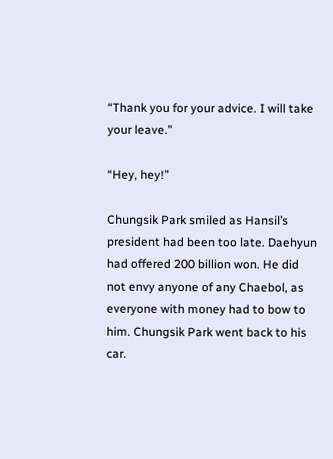“Thank you for your advice. I will take your leave.”

“Hey, hey!”

Chungsik Park smiled as Hansil’s president had been too late. Daehyun had offered 200 billion won. He did not envy anyone of any Chaebol, as everyone with money had to bow to him. Chungsik Park went back to his car.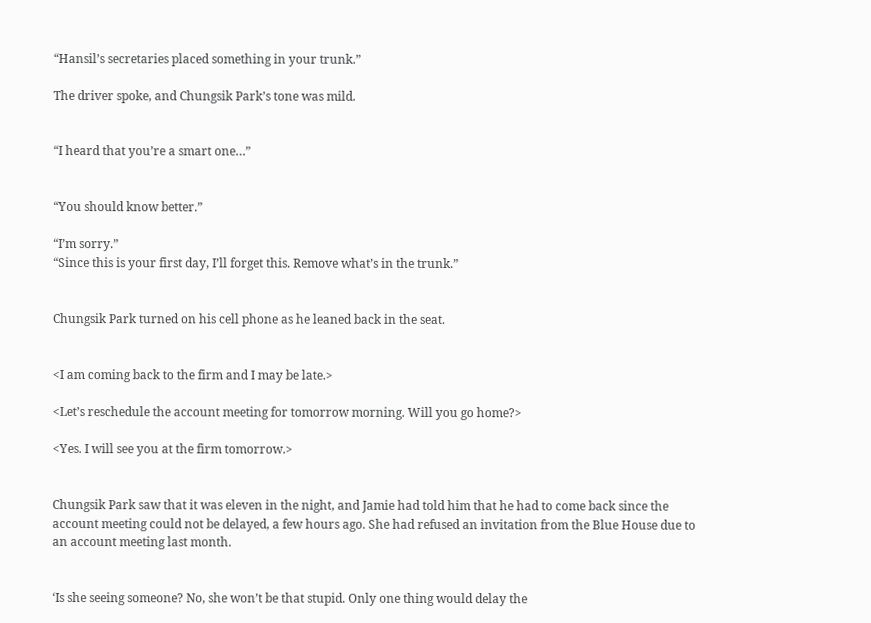“Hansil’s secretaries placed something in your trunk.”

The driver spoke, and Chungsik Park’s tone was mild.


“I heard that you’re a smart one…”


“You should know better.”

“I’m sorry.”
“Since this is your first day, I’ll forget this. Remove what’s in the trunk.”


Chungsik Park turned on his cell phone as he leaned back in the seat.


<I am coming back to the firm and I may be late.>

<Let’s reschedule the account meeting for tomorrow morning. Will you go home?>

<Yes. I will see you at the firm tomorrow.>


Chungsik Park saw that it was eleven in the night, and Jamie had told him that he had to come back since the account meeting could not be delayed, a few hours ago. She had refused an invitation from the Blue House due to an account meeting last month.


‘Is she seeing someone? No, she won’t be that stupid. Only one thing would delay the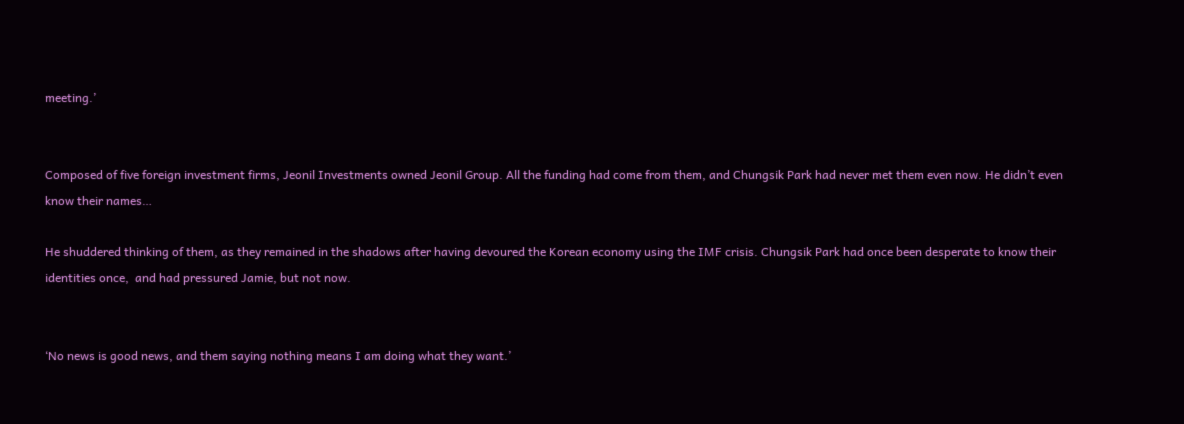meeting.’


Composed of five foreign investment firms, Jeonil Investments owned Jeonil Group. All the funding had come from them, and Chungsik Park had never met them even now. He didn’t even know their names…

He shuddered thinking of them, as they remained in the shadows after having devoured the Korean economy using the IMF crisis. Chungsik Park had once been desperate to know their identities once,  and had pressured Jamie, but not now.


‘No news is good news, and them saying nothing means I am doing what they want.’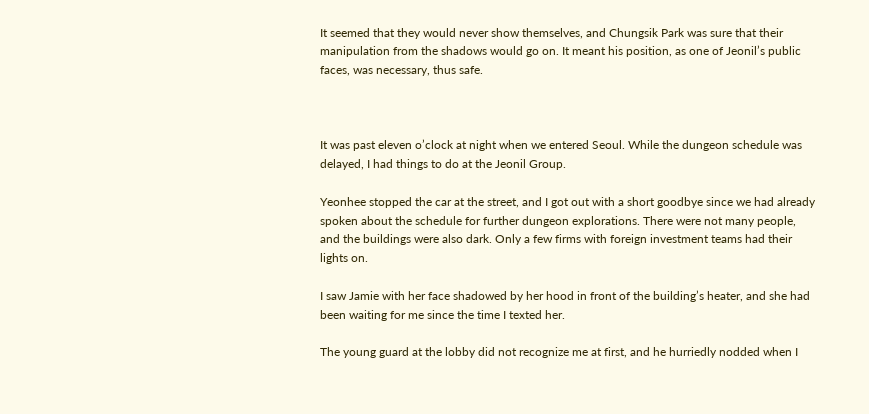It seemed that they would never show themselves, and Chungsik Park was sure that their manipulation from the shadows would go on. It meant his position, as one of Jeonil’s public faces, was necessary, thus safe.



It was past eleven o’clock at night when we entered Seoul. While the dungeon schedule was delayed, I had things to do at the Jeonil Group.

Yeonhee stopped the car at the street, and I got out with a short goodbye since we had already spoken about the schedule for further dungeon explorations. There were not many people, and the buildings were also dark. Only a few firms with foreign investment teams had their lights on.

I saw Jamie with her face shadowed by her hood in front of the building’s heater, and she had been waiting for me since the time I texted her.

The young guard at the lobby did not recognize me at first, and he hurriedly nodded when I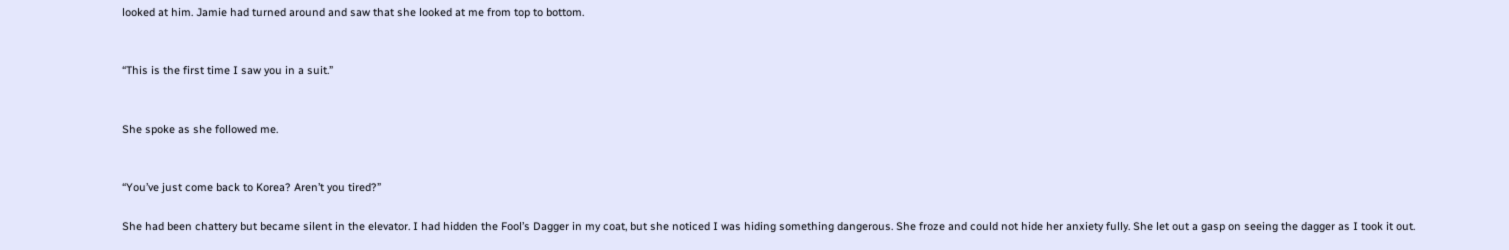looked at him. Jamie had turned around and saw that she looked at me from top to bottom.


“This is the first time I saw you in a suit.”


She spoke as she followed me.


“You’ve just come back to Korea? Aren’t you tired?”

She had been chattery but became silent in the elevator. I had hidden the Fool’s Dagger in my coat, but she noticed I was hiding something dangerous. She froze and could not hide her anxiety fully. She let out a gasp on seeing the dagger as I took it out.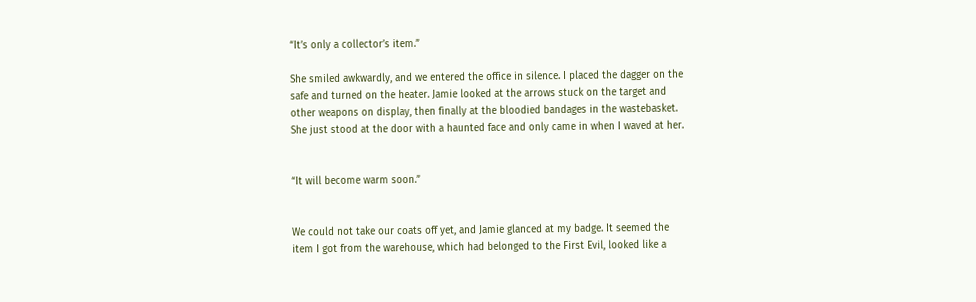“It’s only a collector’s item.”

She smiled awkwardly, and we entered the office in silence. I placed the dagger on the safe and turned on the heater. Jamie looked at the arrows stuck on the target and other weapons on display, then finally at the bloodied bandages in the wastebasket. She just stood at the door with a haunted face and only came in when I waved at her.


“It will become warm soon.”


We could not take our coats off yet, and Jamie glanced at my badge. It seemed the item I got from the warehouse, which had belonged to the First Evil, looked like a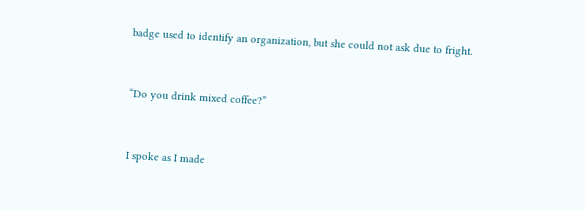badge used to identify an organization, but she could not ask due to fright.


“Do you drink mixed coffee?”


I spoke as I made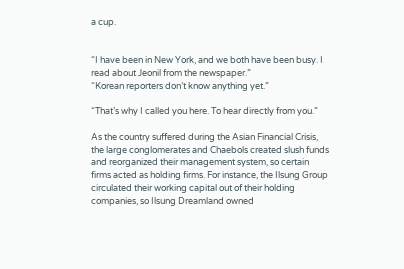a cup.


“I have been in New York, and we both have been busy. I read about Jeonil from the newspaper.”
“Korean reporters don’t know anything yet.”

“That’s why I called you here. To hear directly from you.”

As the country suffered during the Asian Financial Crisis, the large conglomerates and Chaebols created slush funds and reorganized their management system, so certain firms acted as holding firms. For instance, the Ilsung Group circulated their working capital out of their holding companies, so Ilsung Dreamland owned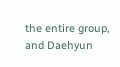the entire group, and Daehyun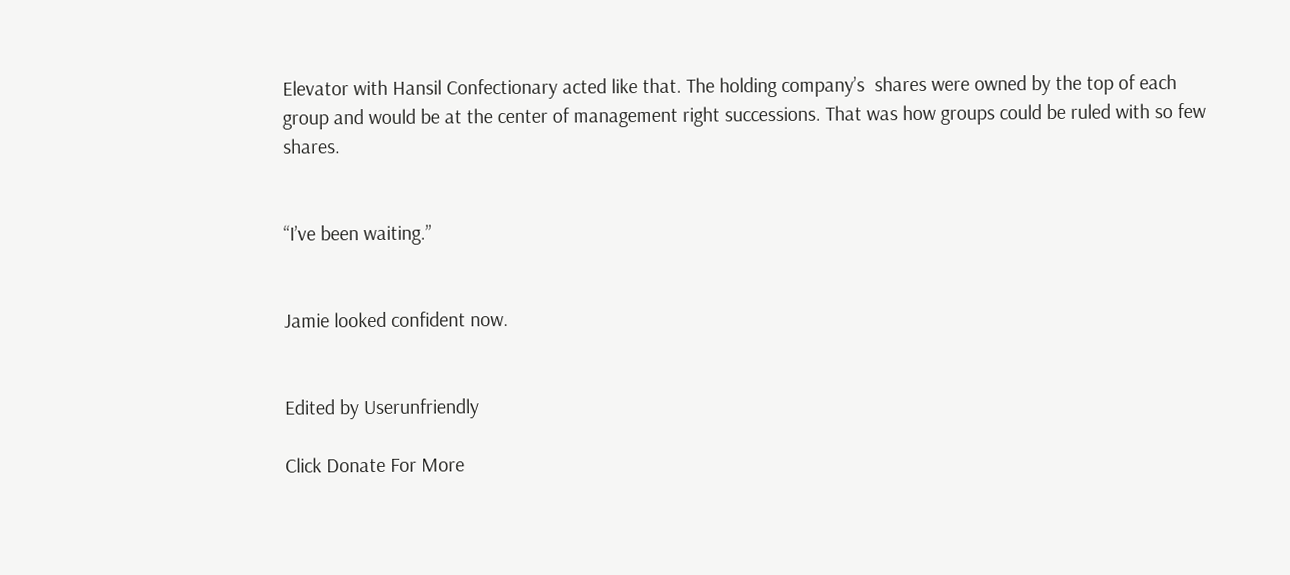Elevator with Hansil Confectionary acted like that. The holding company’s  shares were owned by the top of each group and would be at the center of management right successions. That was how groups could be ruled with so few shares.


“I’ve been waiting.”


Jamie looked confident now.


Edited by Userunfriendly

Click Donate For More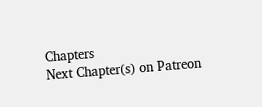Chapters
Next Chapter(s) on Patreon